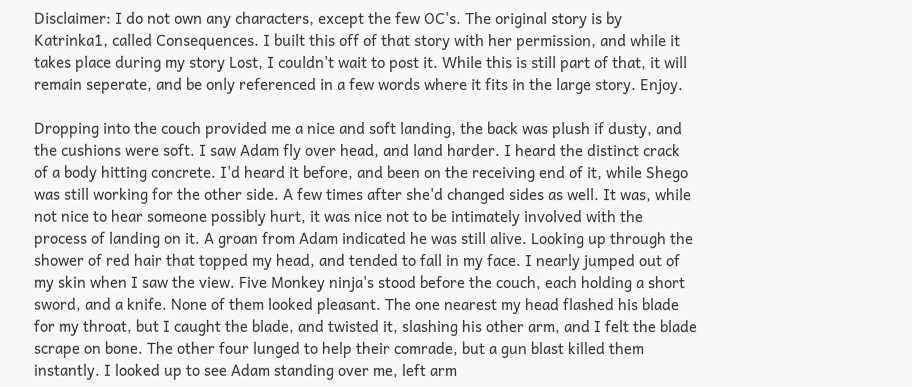Disclaimer: I do not own any characters, except the few OC's. The original story is by Katrinka1, called Consequences. I built this off of that story with her permission, and while it takes place during my story Lost, I couldn't wait to post it. While this is still part of that, it will remain seperate, and be only referenced in a few words where it fits in the large story. Enjoy.

Dropping into the couch provided me a nice and soft landing, the back was plush if dusty, and the cushions were soft. I saw Adam fly over head, and land harder. I heard the distinct crack of a body hitting concrete. I'd heard it before, and been on the receiving end of it, while Shego was still working for the other side. A few times after she'd changed sides as well. It was, while not nice to hear someone possibly hurt, it was nice not to be intimately involved with the process of landing on it. A groan from Adam indicated he was still alive. Looking up through the shower of red hair that topped my head, and tended to fall in my face. I nearly jumped out of my skin when I saw the view. Five Monkey ninja's stood before the couch, each holding a short sword, and a knife. None of them looked pleasant. The one nearest my head flashed his blade for my throat, but I caught the blade, and twisted it, slashing his other arm, and I felt the blade scrape on bone. The other four lunged to help their comrade, but a gun blast killed them instantly. I looked up to see Adam standing over me, left arm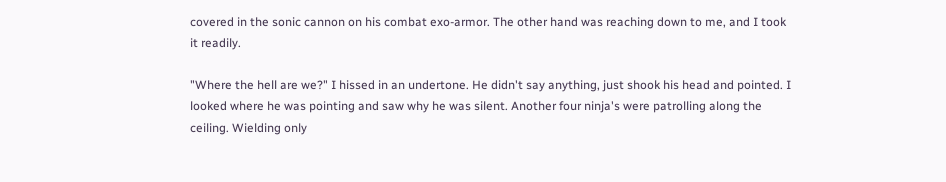covered in the sonic cannon on his combat exo-armor. The other hand was reaching down to me, and I took it readily.

"Where the hell are we?" I hissed in an undertone. He didn't say anything, just shook his head and pointed. I looked where he was pointing and saw why he was silent. Another four ninja's were patrolling along the ceiling. Wielding only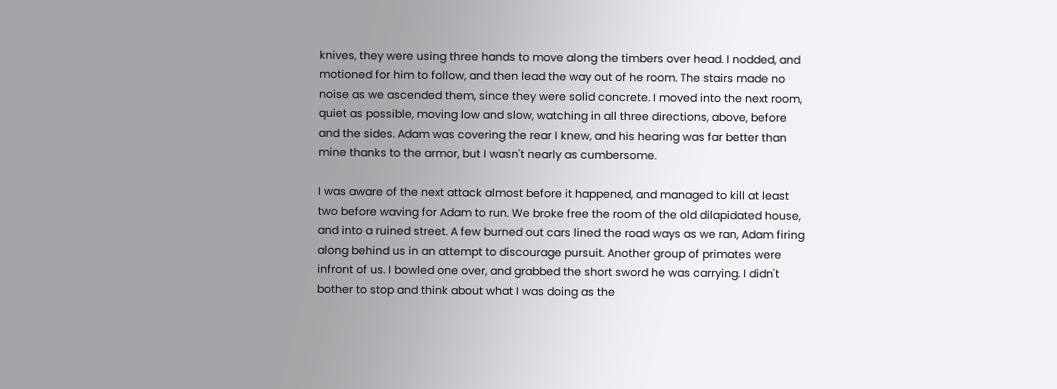knives, they were using three hands to move along the timbers over head. I nodded, and motioned for him to follow, and then lead the way out of he room. The stairs made no noise as we ascended them, since they were solid concrete. I moved into the next room, quiet as possible, moving low and slow, watching in all three directions, above, before and the sides. Adam was covering the rear I knew, and his hearing was far better than mine thanks to the armor, but I wasn't nearly as cumbersome.

I was aware of the next attack almost before it happened, and managed to kill at least two before waving for Adam to run. We broke free the room of the old dilapidated house, and into a ruined street. A few burned out cars lined the road ways as we ran, Adam firing along behind us in an attempt to discourage pursuit. Another group of primates were infront of us. I bowled one over, and grabbed the short sword he was carrying. I didn't bother to stop and think about what I was doing as the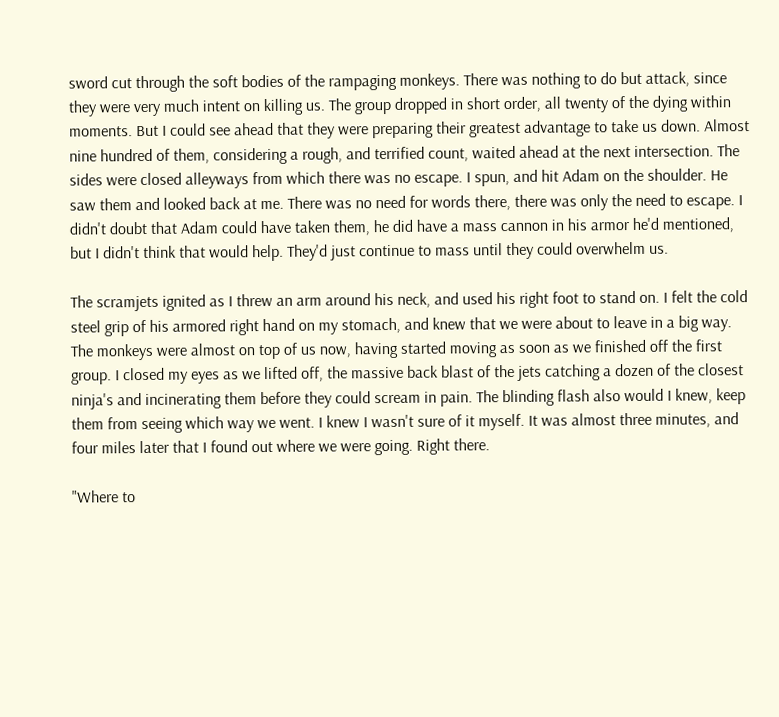sword cut through the soft bodies of the rampaging monkeys. There was nothing to do but attack, since they were very much intent on killing us. The group dropped in short order, all twenty of the dying within moments. But I could see ahead that they were preparing their greatest advantage to take us down. Almost nine hundred of them, considering a rough, and terrified count, waited ahead at the next intersection. The sides were closed alleyways from which there was no escape. I spun, and hit Adam on the shoulder. He saw them and looked back at me. There was no need for words there, there was only the need to escape. I didn't doubt that Adam could have taken them, he did have a mass cannon in his armor he'd mentioned, but I didn't think that would help. They'd just continue to mass until they could overwhelm us.

The scramjets ignited as I threw an arm around his neck, and used his right foot to stand on. I felt the cold steel grip of his armored right hand on my stomach, and knew that we were about to leave in a big way. The monkeys were almost on top of us now, having started moving as soon as we finished off the first group. I closed my eyes as we lifted off, the massive back blast of the jets catching a dozen of the closest ninja's and incinerating them before they could scream in pain. The blinding flash also would I knew, keep them from seeing which way we went. I knew I wasn't sure of it myself. It was almost three minutes, and four miles later that I found out where we were going. Right there.

"Where to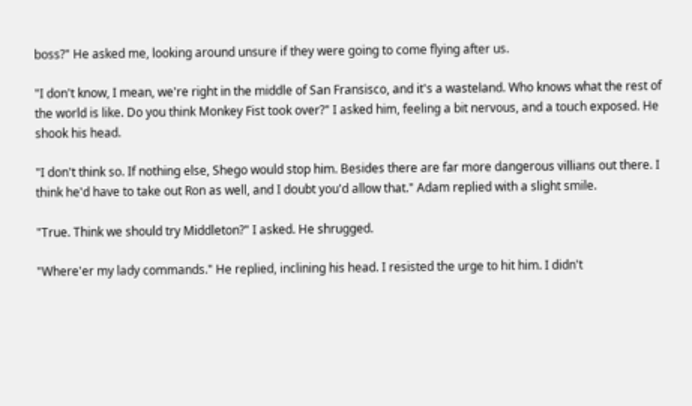boss?" He asked me, looking around unsure if they were going to come flying after us.

"I don't know, I mean, we're right in the middle of San Fransisco, and it's a wasteland. Who knows what the rest of the world is like. Do you think Monkey Fist took over?" I asked him, feeling a bit nervous, and a touch exposed. He shook his head.

"I don't think so. If nothing else, Shego would stop him. Besides there are far more dangerous villians out there. I think he'd have to take out Ron as well, and I doubt you'd allow that." Adam replied with a slight smile.

"True. Think we should try Middleton?" I asked. He shrugged.

"Where'er my lady commands." He replied, inclining his head. I resisted the urge to hit him. I didn't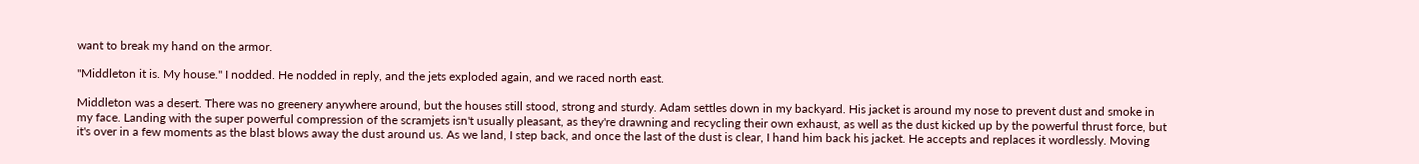want to break my hand on the armor.

"Middleton it is. My house." I nodded. He nodded in reply, and the jets exploded again, and we raced north east.

Middleton was a desert. There was no greenery anywhere around, but the houses still stood, strong and sturdy. Adam settles down in my backyard. His jacket is around my nose to prevent dust and smoke in my face. Landing with the super powerful compression of the scramjets isn't usually pleasant, as they're drawning and recycling their own exhaust, as well as the dust kicked up by the powerful thrust force, but it's over in a few moments as the blast blows away the dust around us. As we land, I step back, and once the last of the dust is clear, I hand him back his jacket. He accepts and replaces it wordlessly. Moving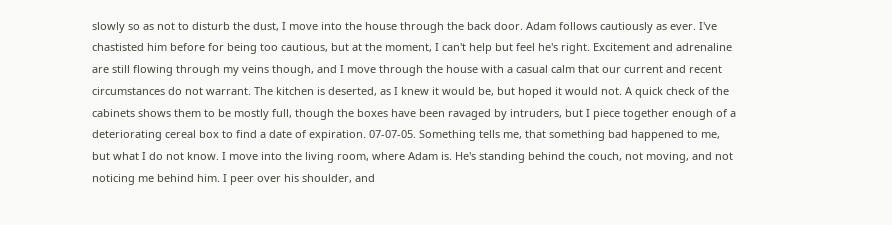slowly so as not to disturb the dust, I move into the house through the back door. Adam follows cautiously as ever. I've chastisted him before for being too cautious, but at the moment, I can't help but feel he's right. Excitement and adrenaline are still flowing through my veins though, and I move through the house with a casual calm that our current and recent circumstances do not warrant. The kitchen is deserted, as I knew it would be, but hoped it would not. A quick check of the cabinets shows them to be mostly full, though the boxes have been ravaged by intruders, but I piece together enough of a deteriorating cereal box to find a date of expiration. 07-07-05. Something tells me, that something bad happened to me, but what I do not know. I move into the living room, where Adam is. He's standing behind the couch, not moving, and not noticing me behind him. I peer over his shoulder, and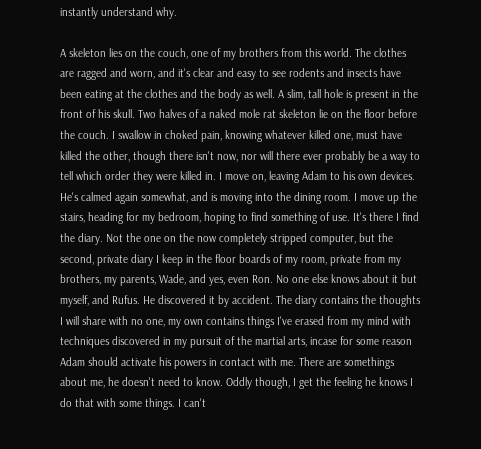instantly understand why.

A skeleton lies on the couch, one of my brothers from this world. The clothes are ragged and worn, and it's clear and easy to see rodents and insects have been eating at the clothes and the body as well. A slim, tall hole is present in the front of his skull. Two halves of a naked mole rat skeleton lie on the floor before the couch. I swallow in choked pain, knowing whatever killed one, must have killed the other, though there isn't now, nor will there ever probably be a way to tell which order they were killed in. I move on, leaving Adam to his own devices. He's calmed again somewhat, and is moving into the dining room. I move up the stairs, heading for my bedroom, hoping to find something of use. It's there I find the diary. Not the one on the now completely stripped computer, but the second, private diary I keep in the floor boards of my room, private from my brothers, my parents, Wade, and yes, even Ron. No one else knows about it but myself, and Rufus. He discovered it by accident. The diary contains the thoughts I will share with no one, my own contains things I've erased from my mind with techniques discovered in my pursuit of the martial arts, incase for some reason Adam should activate his powers in contact with me. There are somethings about me, he doesn't need to know. Oddly though, I get the feeling he knows I do that with some things. I can't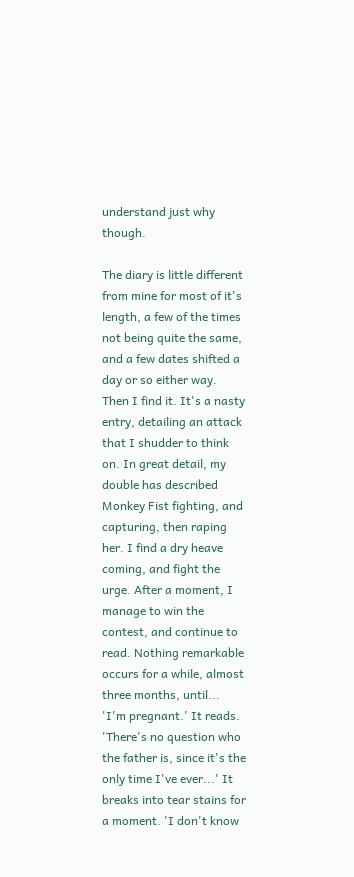understand just why though.

The diary is little different from mine for most of it's length, a few of the times not being quite the same, and a few dates shifted a day or so either way. Then I find it. It's a nasty entry, detailing an attack that I shudder to think on. In great detail, my double has described Monkey Fist fighting, and capturing, then raping her. I find a dry heave coming, and fight the urge. After a moment, I manage to win the contest, and continue to read. Nothing remarkable occurs for a while, almost three months, until... 'I'm pregnant.' It reads. 'There's no question who the father is, since it's the only time I've ever...' It breaks into tear stains for a moment. 'I don't know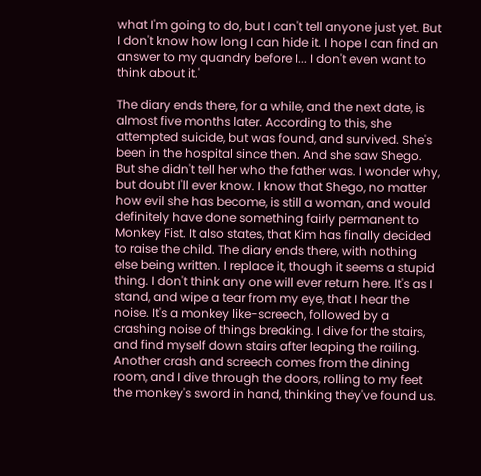what I'm going to do, but I can't tell anyone just yet. But I don't know how long I can hide it. I hope I can find an answer to my quandry before I... I don't even want to think about it.'

The diary ends there, for a while, and the next date, is almost five months later. According to this, she attempted suicide, but was found, and survived. She's been in the hospital since then. And she saw Shego. But she didn't tell her who the father was. I wonder why, but doubt I'll ever know. I know that Shego, no matter how evil she has become, is still a woman, and would definitely have done something fairly permanent to Monkey Fist. It also states, that Kim has finally decided to raise the child. The diary ends there, with nothing else being written. I replace it, though it seems a stupid thing. I don't think any one will ever return here. It's as I stand, and wipe a tear from my eye, that I hear the noise. It's a monkey like-screech, followed by a crashing noise of things breaking. I dive for the stairs, and find myself down stairs after leaping the railing. Another crash and screech comes from the dining room, and I dive through the doors, rolling to my feet the monkey's sword in hand, thinking they've found us.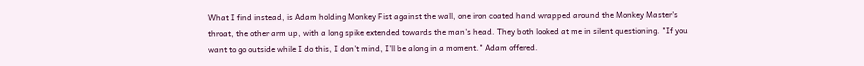What I find instead, is Adam holding Monkey Fist against the wall, one iron coated hand wrapped around the Monkey Master's throat, the other arm up, with a long spike extended towards the man's head. They both looked at me in silent questioning. "If you want to go outside while I do this, I don't mind, I'll be along in a moment." Adam offered.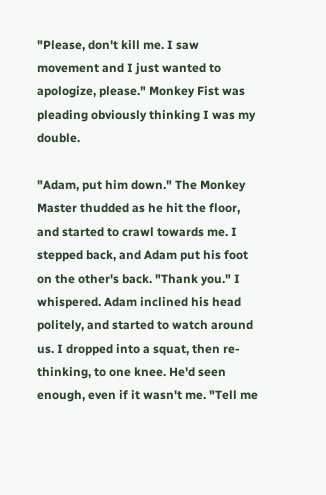"Please, don't kill me. I saw movement and I just wanted to apologize, please." Monkey Fist was pleading obviously thinking I was my double.

"Adam, put him down." The Monkey Master thudded as he hit the floor, and started to crawl towards me. I stepped back, and Adam put his foot on the other's back. "Thank you." I whispered. Adam inclined his head politely, and started to watch around us. I dropped into a squat, then re-thinking, to one knee. He'd seen enough, even if it wasn't me. "Tell me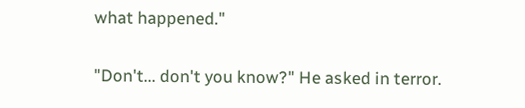what happened."

"Don't... don't you know?" He asked in terror.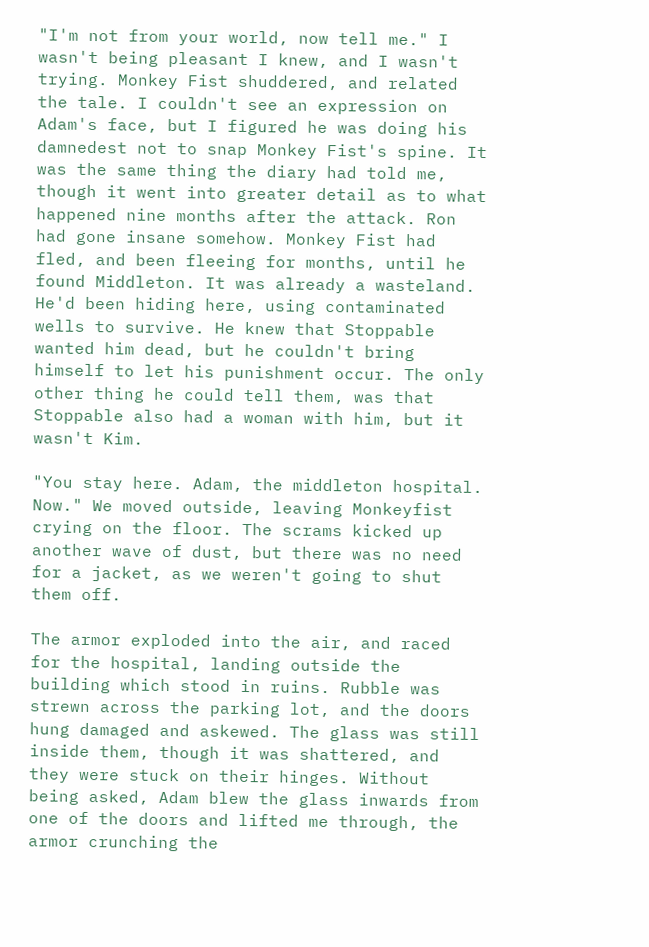"I'm not from your world, now tell me." I wasn't being pleasant I knew, and I wasn't trying. Monkey Fist shuddered, and related the tale. I couldn't see an expression on Adam's face, but I figured he was doing his damnedest not to snap Monkey Fist's spine. It was the same thing the diary had told me, though it went into greater detail as to what happened nine months after the attack. Ron had gone insane somehow. Monkey Fist had fled, and been fleeing for months, until he found Middleton. It was already a wasteland. He'd been hiding here, using contaminated wells to survive. He knew that Stoppable wanted him dead, but he couldn't bring himself to let his punishment occur. The only other thing he could tell them, was that Stoppable also had a woman with him, but it wasn't Kim.

"You stay here. Adam, the middleton hospital. Now." We moved outside, leaving Monkeyfist crying on the floor. The scrams kicked up another wave of dust, but there was no need for a jacket, as we weren't going to shut them off.

The armor exploded into the air, and raced for the hospital, landing outside the building which stood in ruins. Rubble was strewn across the parking lot, and the doors hung damaged and askewed. The glass was still inside them, though it was shattered, and they were stuck on their hinges. Without being asked, Adam blew the glass inwards from one of the doors and lifted me through, the armor crunching the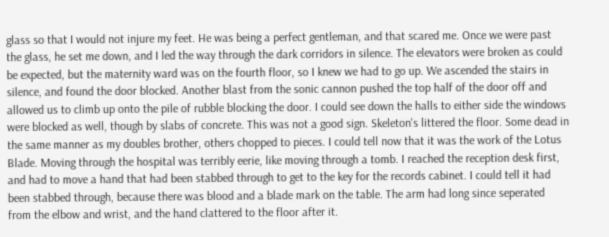glass so that I would not injure my feet. He was being a perfect gentleman, and that scared me. Once we were past the glass, he set me down, and I led the way through the dark corridors in silence. The elevators were broken as could be expected, but the maternity ward was on the fourth floor, so I knew we had to go up. We ascended the stairs in silence, and found the door blocked. Another blast from the sonic cannon pushed the top half of the door off and allowed us to climb up onto the pile of rubble blocking the door. I could see down the halls to either side the windows were blocked as well, though by slabs of concrete. This was not a good sign. Skeleton's littered the floor. Some dead in the same manner as my doubles brother, others chopped to pieces. I could tell now that it was the work of the Lotus Blade. Moving through the hospital was terribly eerie, like moving through a tomb. I reached the reception desk first, and had to move a hand that had been stabbed through to get to the key for the records cabinet. I could tell it had been stabbed through, because there was blood and a blade mark on the table. The arm had long since seperated from the elbow and wrist, and the hand clattered to the floor after it.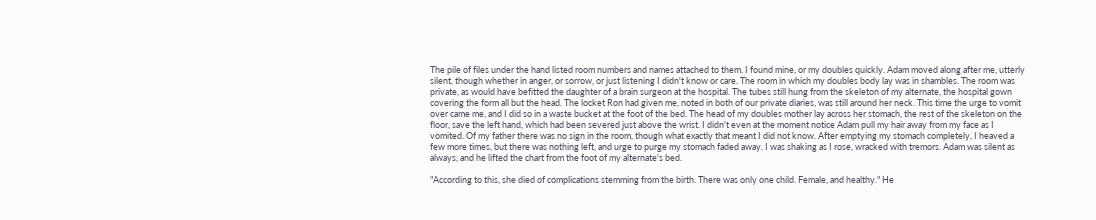The pile of files under the hand listed room numbers and names attached to them. I found mine, or my doubles quickly. Adam moved along after me, utterly silent, though whether in anger, or sorrow, or just listening I didn't know or care. The room in which my doubles body lay was in shambles. The room was private, as would have befitted the daughter of a brain surgeon at the hospital. The tubes still hung from the skeleton of my alternate, the hospital gown covering the form all but the head. The locket Ron had given me, noted in both of our private diaries, was still around her neck. This time the urge to vomit over came me, and I did so in a waste bucket at the foot of the bed. The head of my doubles mother lay across her stomach, the rest of the skeleton on the floor, save the left hand, which had been severed just above the wrist. I didn't even at the moment notice Adam pull my hair away from my face as I vomited. Of my father there was no sign in the room, though what exactly that meant I did not know. After emptying my stomach completely, I heaved a few more times, but there was nothing left, and urge to purge my stomach faded away. I was shaking as I rose, wracked with tremors. Adam was silent as always, and he lifted the chart from the foot of my alternate's bed.

"According to this, she died of complications stemming from the birth. There was only one child. Female, and healthy." He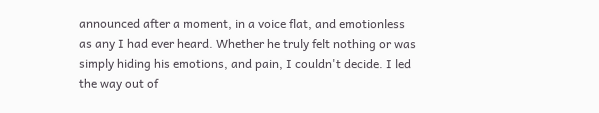announced after a moment, in a voice flat, and emotionless as any I had ever heard. Whether he truly felt nothing or was simply hiding his emotions, and pain, I couldn't decide. I led the way out of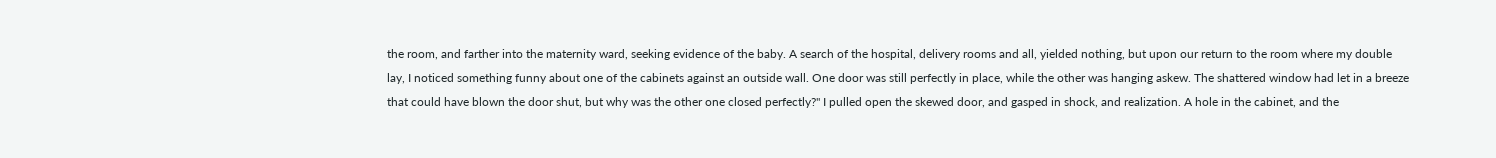the room, and farther into the maternity ward, seeking evidence of the baby. A search of the hospital, delivery rooms and all, yielded nothing, but upon our return to the room where my double lay, I noticed something funny about one of the cabinets against an outside wall. One door was still perfectly in place, while the other was hanging askew. The shattered window had let in a breeze that could have blown the door shut, but why was the other one closed perfectly?" I pulled open the skewed door, and gasped in shock, and realization. A hole in the cabinet, and the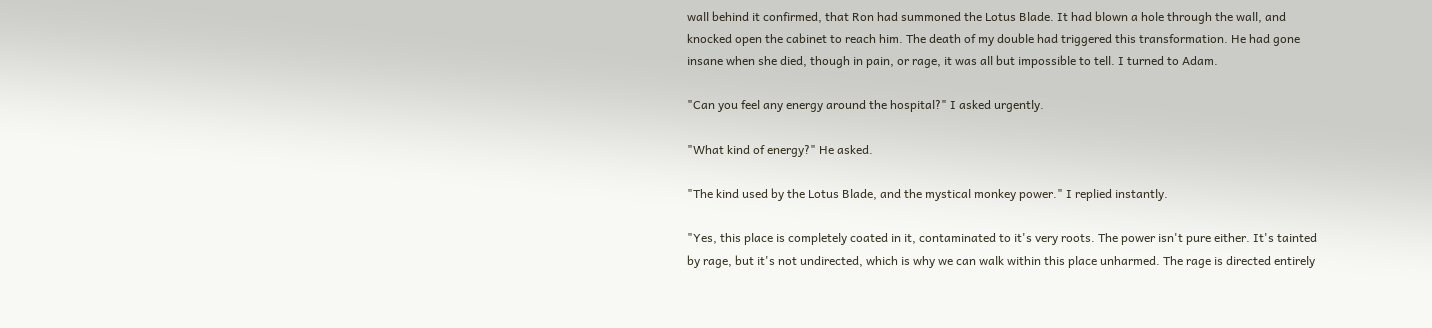wall behind it confirmed, that Ron had summoned the Lotus Blade. It had blown a hole through the wall, and knocked open the cabinet to reach him. The death of my double had triggered this transformation. He had gone insane when she died, though in pain, or rage, it was all but impossible to tell. I turned to Adam.

"Can you feel any energy around the hospital?" I asked urgently.

"What kind of energy?" He asked.

"The kind used by the Lotus Blade, and the mystical monkey power." I replied instantly.

"Yes, this place is completely coated in it, contaminated to it's very roots. The power isn't pure either. It's tainted by rage, but it's not undirected, which is why we can walk within this place unharmed. The rage is directed entirely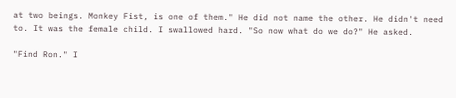at two beings. Monkey Fist, is one of them." He did not name the other. He didn't need to. It was the female child. I swallowed hard. "So now what do we do?" He asked.

"Find Ron." I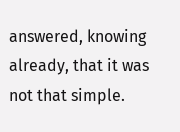answered, knowing already, that it was not that simple.